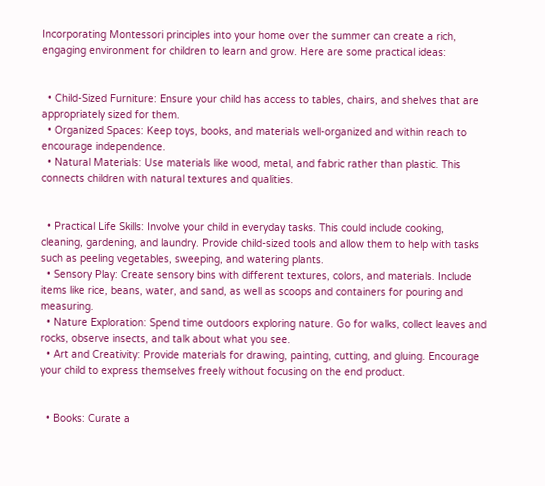Incorporating Montessori principles into your home over the summer can create a rich, engaging environment for children to learn and grow. Here are some practical ideas:


  • Child-Sized Furniture: Ensure your child has access to tables, chairs, and shelves that are appropriately sized for them.
  • Organized Spaces: Keep toys, books, and materials well-organized and within reach to encourage independence.
  • Natural Materials: Use materials like wood, metal, and fabric rather than plastic. This connects children with natural textures and qualities.


  • Practical Life Skills: Involve your child in everyday tasks. This could include cooking, cleaning, gardening, and laundry. Provide child-sized tools and allow them to help with tasks such as peeling vegetables, sweeping, and watering plants.
  • Sensory Play: Create sensory bins with different textures, colors, and materials. Include items like rice, beans, water, and sand, as well as scoops and containers for pouring and measuring.
  • Nature Exploration: Spend time outdoors exploring nature. Go for walks, collect leaves and rocks, observe insects, and talk about what you see.
  • Art and Creativity: Provide materials for drawing, painting, cutting, and gluing. Encourage your child to express themselves freely without focusing on the end product.


  • Books: Curate a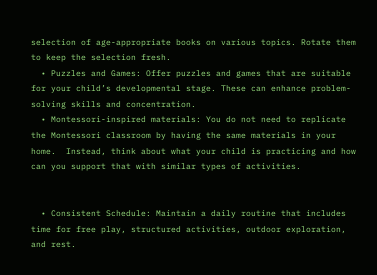selection of age-appropriate books on various topics. Rotate them to keep the selection fresh.
  • Puzzles and Games: Offer puzzles and games that are suitable for your child’s developmental stage. These can enhance problem-solving skills and concentration.
  • Montessori-inspired materials: You do not need to replicate the Montessori classroom by having the same materials in your home.  Instead, think about what your child is practicing and how can you support that with similar types of activities.


  • Consistent Schedule: Maintain a daily routine that includes time for free play, structured activities, outdoor exploration, and rest.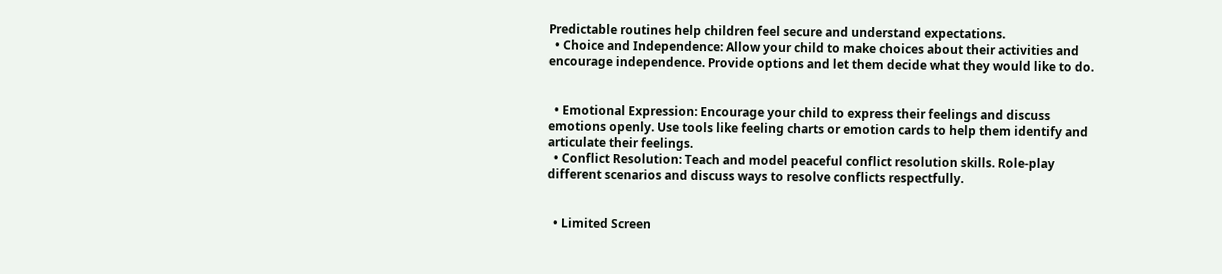Predictable routines help children feel secure and understand expectations.
  • Choice and Independence: Allow your child to make choices about their activities and encourage independence. Provide options and let them decide what they would like to do.


  • Emotional Expression: Encourage your child to express their feelings and discuss emotions openly. Use tools like feeling charts or emotion cards to help them identify and articulate their feelings.
  • Conflict Resolution: Teach and model peaceful conflict resolution skills. Role-play different scenarios and discuss ways to resolve conflicts respectfully.


  • Limited Screen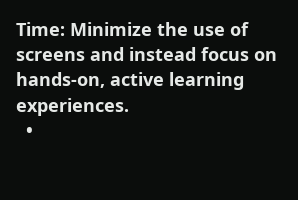Time: Minimize the use of screens and instead focus on hands-on, active learning experiences.
  •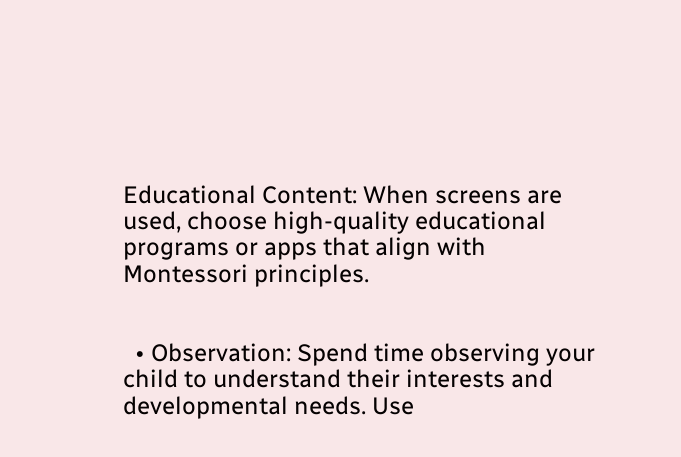Educational Content: When screens are used, choose high-quality educational programs or apps that align with Montessori principles.


  • Observation: Spend time observing your child to understand their interests and developmental needs. Use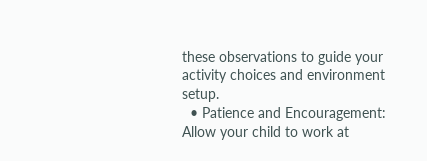these observations to guide your activity choices and environment setup.
  • Patience and Encouragement: Allow your child to work at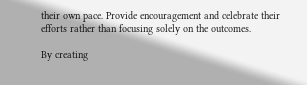their own pace. Provide encouragement and celebrate their efforts rather than focusing solely on the outcomes.

By creating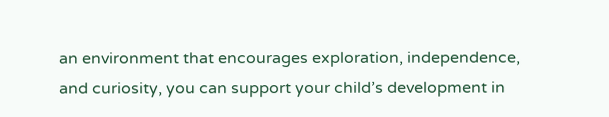an environment that encourages exploration, independence, and curiosity, you can support your child’s development in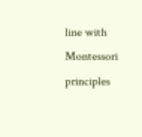line with Montessori principles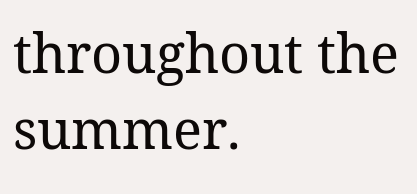throughout the summer.